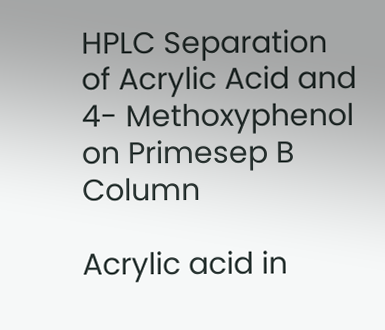HPLC Separation of Acrylic Acid and 4- Methoxyphenol on Primesep B Column

Acrylic acid in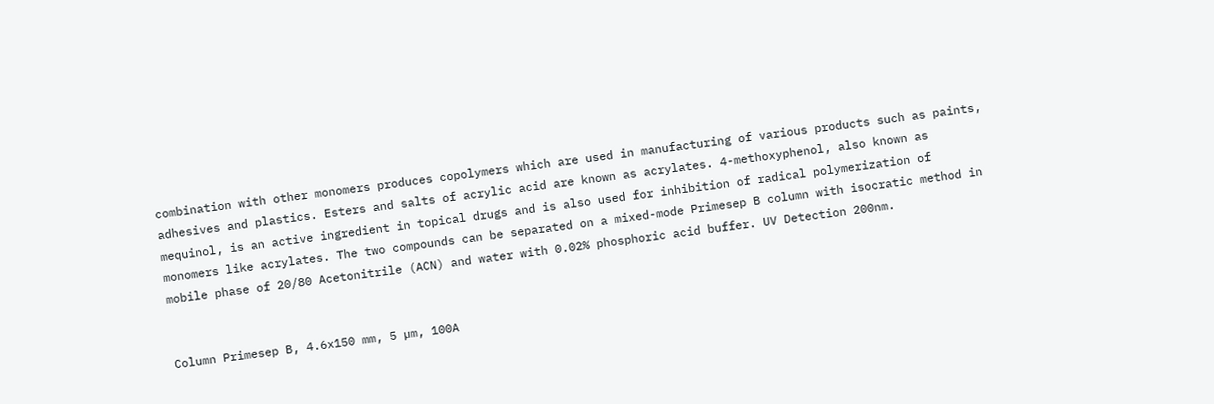combination with other monomers produces copolymers which are used in manufacturing of various products such as paints, adhesives and plastics. Esters and salts of acrylic acid are known as acrylates. 4-methoxyphenol, also known as mequinol, is an active ingredient in topical drugs and is also used for inhibition of radical polymerization of monomers like acrylates. The two compounds can be separated on a mixed-mode Primesep B column with isocratic method in mobile phase of 20/80 Acetonitrile (ACN) and water with 0.02% phosphoric acid buffer. UV Detection 200nm.


Column Primesep B, 4.6x150 mm, 5 µm, 100A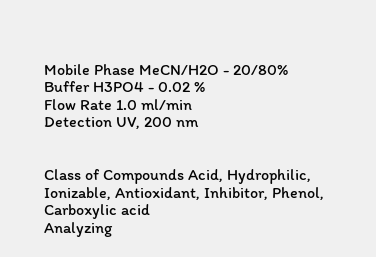Mobile Phase MeCN/H2O - 20/80%
Buffer H3PO4 - 0.02 %
Flow Rate 1.0 ml/min
Detection UV, 200 nm


Class of Compounds Acid, Hydrophilic, Ionizable, Antioxidant, Inhibitor, Phenol, Carboxylic acid
Analyzing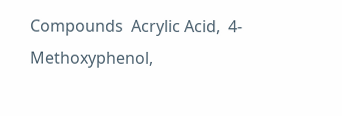Compounds  Acrylic Acid,  4- Methoxyphenol,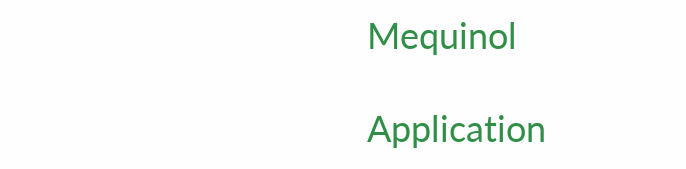Mequinol

Application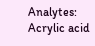Analytes:
Acrylic acid